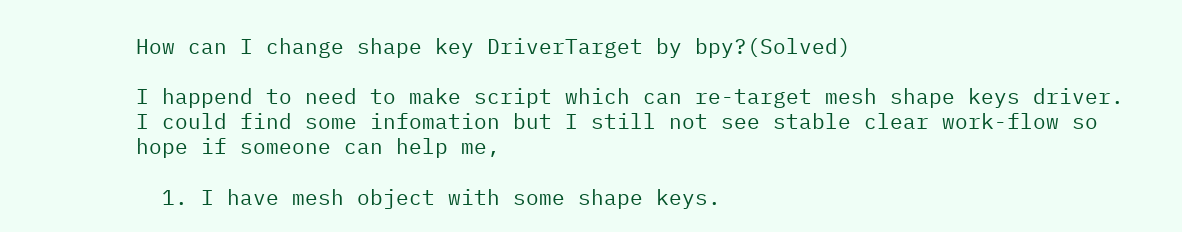How can I change shape key DriverTarget by bpy?(Solved)

I happend to need to make script which can re-target mesh shape keys driver.
I could find some infomation but I still not see stable clear work-flow so hope if someone can help me,

  1. I have mesh object with some shape keys.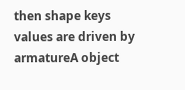then shape keys values are driven by armatureA object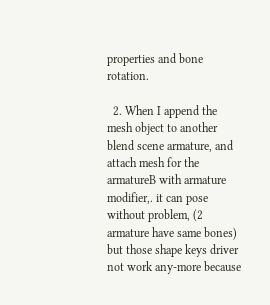properties and bone rotation.

  2. When I append the mesh object to another blend scene armature, and attach mesh for the armatureB with armature modifier,. it can pose without problem, (2 armature have same bones) but those shape keys driver not work any-more because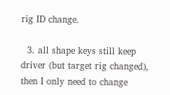rig ID change.

  3. all shape keys still keep driver (but target rig changed), then I only need to change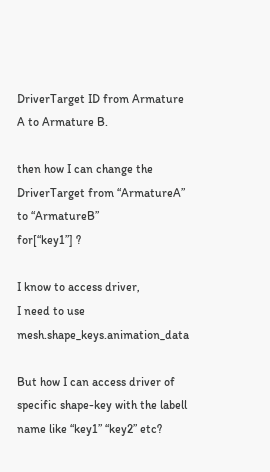DriverTarget ID from Armature A to Armature B.

then how I can change the DriverTarget from “ArmatureA” to “ArmatureB”
for[“key1”] ?

I know to access driver,
I need to use mesh.shape_keys.animation_data

But how I can access driver of specific shape-key with the labell name like “key1” “key2” etc?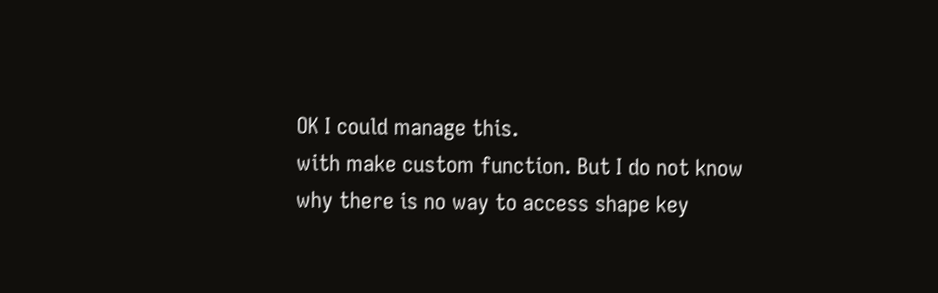OK I could manage this.
with make custom function. But I do not know why there is no way to access shape key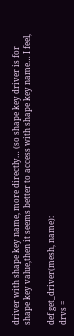driver with shape key name, more directly… (so shape key driver is for shape key value,then it seems better to access with shape key name… I feel,

def get_driver(mesh, name):
drvs =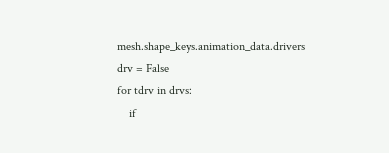mesh.shape_keys.animation_data.drivers
drv = False
for tdrv in drvs:
    if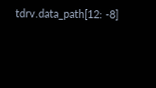tdrv.data_path[12: -8]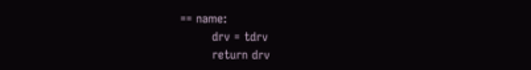== name:
        drv = tdrv
        return drv